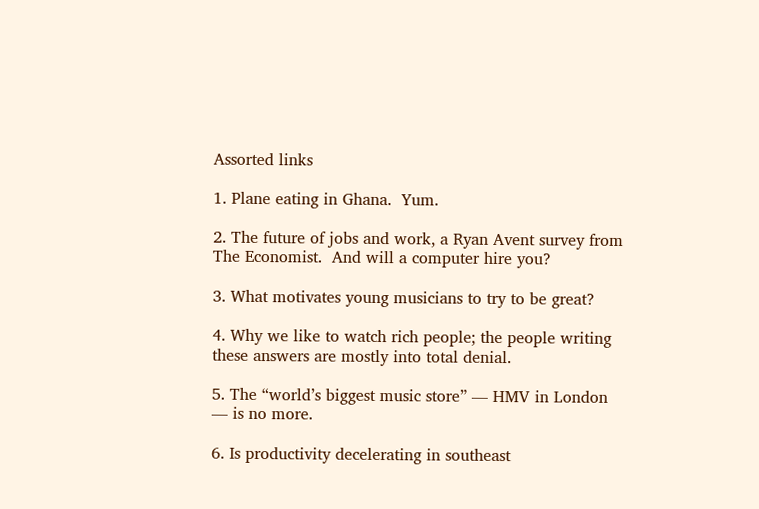Assorted links

1. Plane eating in Ghana.  Yum.

2. The future of jobs and work, a Ryan Avent survey from The Economist.  And will a computer hire you?

3. What motivates young musicians to try to be great?

4. Why we like to watch rich people; the people writing these answers are mostly into total denial.

5. The “world’s biggest music store” — HMV in London — is no more.

6. Is productivity decelerating in southeast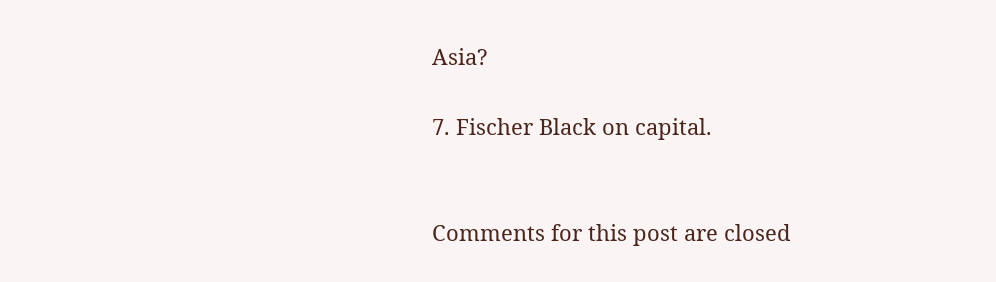Asia?

7. Fischer Black on capital.


Comments for this post are closed